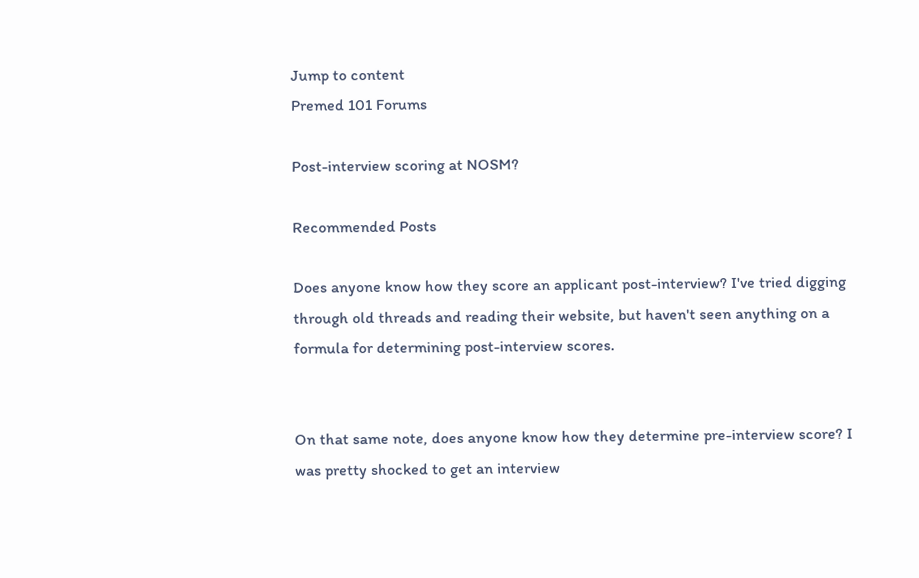Jump to content
Premed 101 Forums

Post-interview scoring at NOSM?

Recommended Posts

Does anyone know how they score an applicant post-interview? I've tried digging through old threads and reading their website, but haven't seen anything on a formula for determining post-interview scores.


On that same note, does anyone know how they determine pre-interview score? I was pretty shocked to get an interview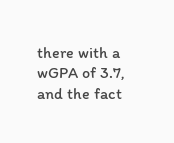there with a wGPA of 3.7, and the fact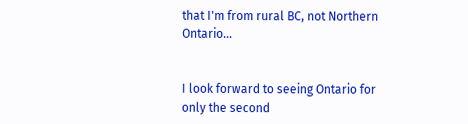that I'm from rural BC, not Northern Ontario...


I look forward to seeing Ontario for only the second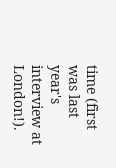time (first was last year's interview at London!).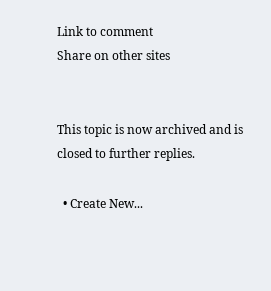Link to comment
Share on other sites


This topic is now archived and is closed to further replies.

  • Create New...